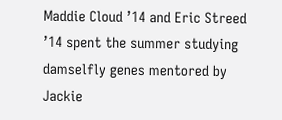Maddie Cloud ’14 and Eric Streed ’14 spent the summer studying damselfly genes mentored by Jackie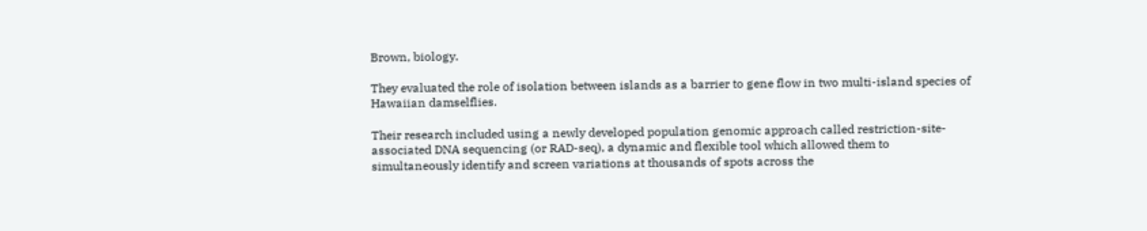Brown, biology.

They evaluated the role of isolation between islands as a barrier to gene flow in two multi-island species of Hawaiian damselflies.

Their research included using a newly developed population genomic approach called restriction-site-associated DNA sequencing (or RAD-seq), a dynamic and flexible tool which allowed them to simultaneously identify and screen variations at thousands of spots across the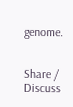genome.


Share / Discuss